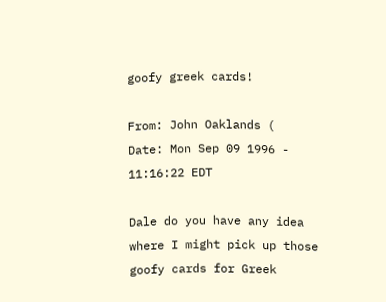goofy greek cards!

From: John Oaklands (
Date: Mon Sep 09 1996 - 11:16:22 EDT

Dale do you have any idea where I might pick up those goofy cards for Greek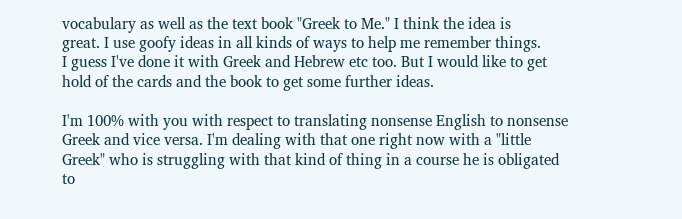vocabulary as well as the text book "Greek to Me." I think the idea is
great. I use goofy ideas in all kinds of ways to help me remember things.
I guess I've done it with Greek and Hebrew etc too. But I would like to get
hold of the cards and the book to get some further ideas.

I'm 100% with you with respect to translating nonsense English to nonsense
Greek and vice versa. I'm dealing with that one right now with a "little
Greek" who is struggling with that kind of thing in a course he is obligated
to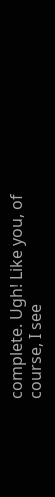complete. Ugh! Like you, of course, I see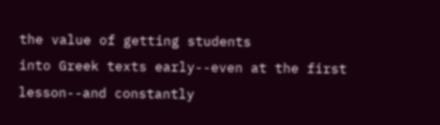the value of getting students
into Greek texts early--even at the first lesson--and constantly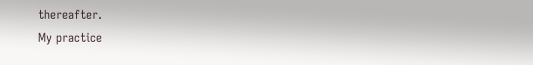thereafter.
My practice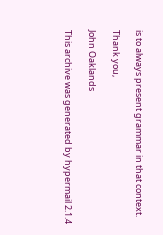is to always present grammar in that context.

Thank you,

John Oaklands

This archive was generated by hypermail 2.1.4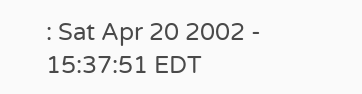: Sat Apr 20 2002 - 15:37:51 EDT